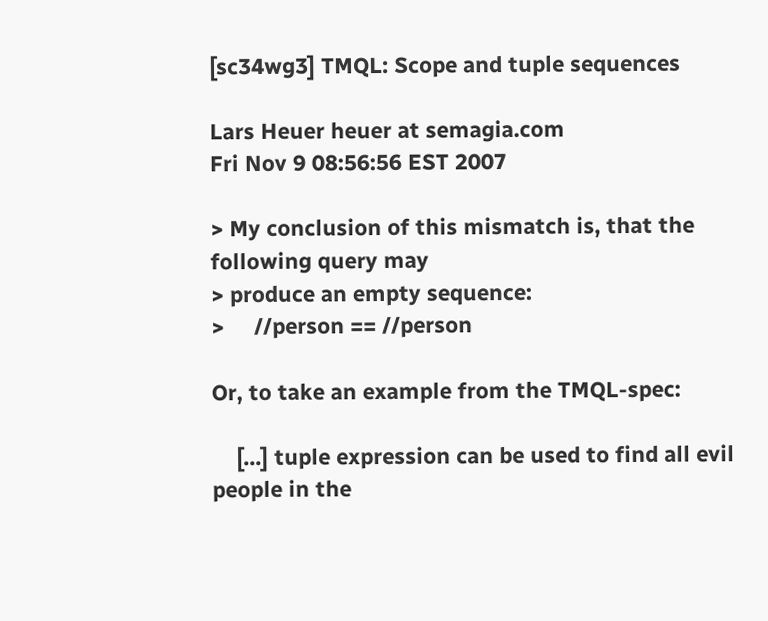[sc34wg3] TMQL: Scope and tuple sequences

Lars Heuer heuer at semagia.com
Fri Nov 9 08:56:56 EST 2007

> My conclusion of this mismatch is, that the following query may
> produce an empty sequence:
>     //person == //person

Or, to take an example from the TMQL-spec:

    [...] tuple expression can be used to find all evil people in the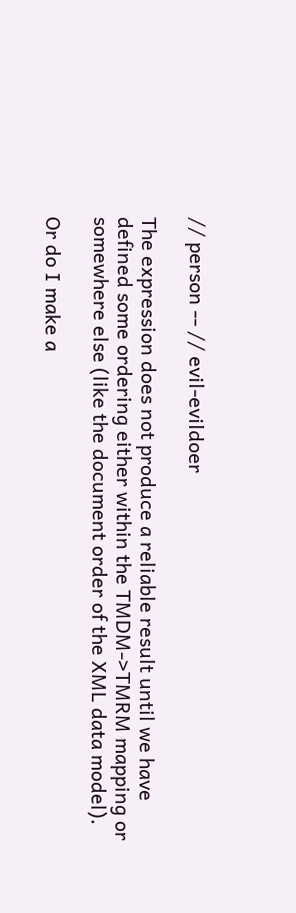// person -- // evil-evildoer

The expression does not produce a reliable result until we have
defined some ordering either within the TMDM->TMRM mapping or
somewhere else (like the document order of the XML data model).

Or do I make a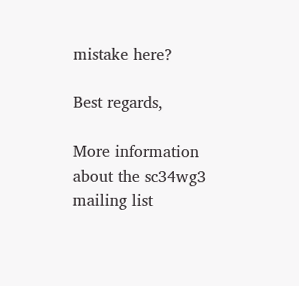mistake here?

Best regards,

More information about the sc34wg3 mailing list